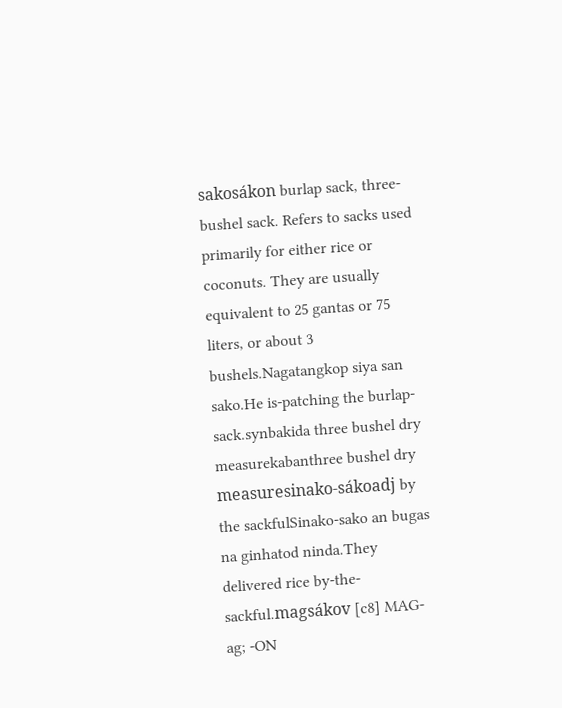sakosákon burlap sack, three-bushel sack. Refers to sacks used primarily for either rice or coconuts. They are usually equivalent to 25 gantas or 75 liters, or about 3 bushels.Nagatangkop siya san sako.He is-patching the burlap-sack.synbakida three bushel dry measurekabanthree bushel dry measuresinako-sákoadj by the sackfulSinako-sako an bugas na ginhatod ninda.They delivered rice by-the-sackful.magsákov [c8] MAG- ag; -ON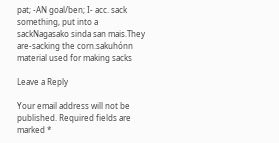pat; -AN goal/ben; I- acc. sack something, put into a sackNagasako sinda san mais.They are-sacking the corn.sakuhónn material used for making sacks

Leave a Reply

Your email address will not be published. Required fields are marked *